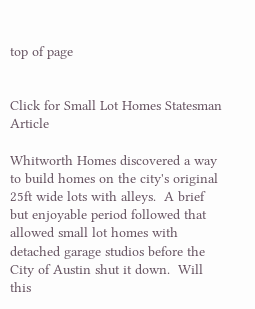top of page


Click for Small Lot Homes Statesman Article

Whitworth Homes discovered a way to build homes on the city's original 25ft wide lots with alleys.  A brief but enjoyable period followed that allowed small lot homes with detached garage studios before the City of Austin shut it down.  Will this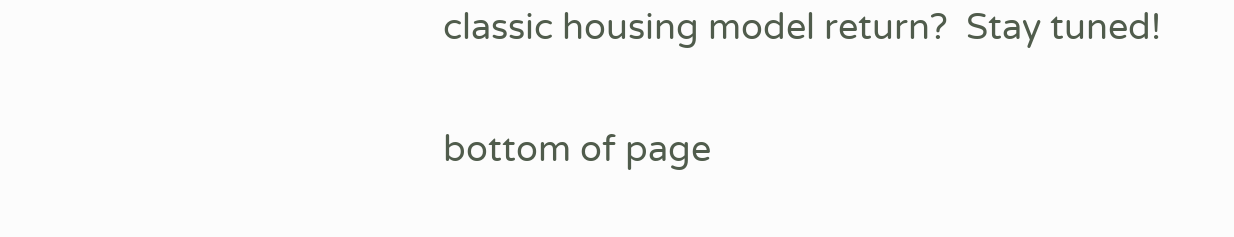classic housing model return?  Stay tuned!

bottom of page